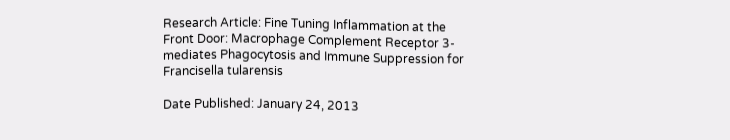Research Article: Fine Tuning Inflammation at the Front Door: Macrophage Complement Receptor 3-mediates Phagocytosis and Immune Suppression for Francisella tularensis

Date Published: January 24, 2013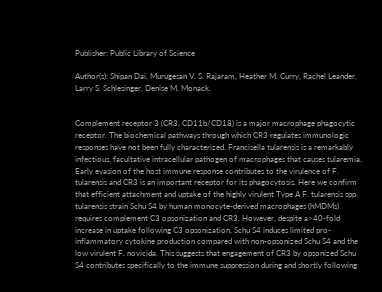Publisher: Public Library of Science

Author(s): Shipan Dai, Murugesan V. S. Rajaram, Heather M. Curry, Rachel Leander, Larry S. Schlesinger, Denise M. Monack.


Complement receptor 3 (CR3, CD11b/CD18) is a major macrophage phagocytic receptor. The biochemical pathways through which CR3 regulates immunologic responses have not been fully characterized. Francisella tularensis is a remarkably infectious, facultative intracellular pathogen of macrophages that causes tularemia. Early evasion of the host immune response contributes to the virulence of F. tularensis and CR3 is an important receptor for its phagocytosis. Here we confirm that efficient attachment and uptake of the highly virulent Type A F. tularensis spp. tularensis strain Schu S4 by human monocyte-derived macrophages (hMDMs) requires complement C3 opsonization and CR3. However, despite a>40-fold increase in uptake following C3 opsonization, Schu S4 induces limited pro-inflammatory cytokine production compared with non-opsonized Schu S4 and the low virulent F. novicida. This suggests that engagement of CR3 by opsonized Schu S4 contributes specifically to the immune suppression during and shortly following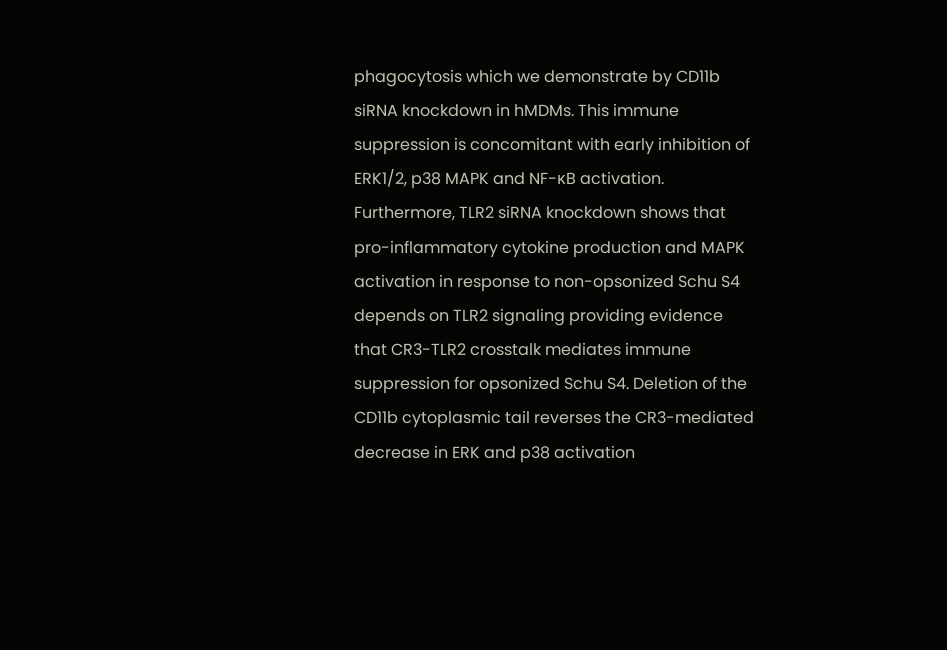phagocytosis which we demonstrate by CD11b siRNA knockdown in hMDMs. This immune suppression is concomitant with early inhibition of ERK1/2, p38 MAPK and NF-κB activation. Furthermore, TLR2 siRNA knockdown shows that pro-inflammatory cytokine production and MAPK activation in response to non-opsonized Schu S4 depends on TLR2 signaling providing evidence that CR3-TLR2 crosstalk mediates immune suppression for opsonized Schu S4. Deletion of the CD11b cytoplasmic tail reverses the CR3-mediated decrease in ERK and p38 activation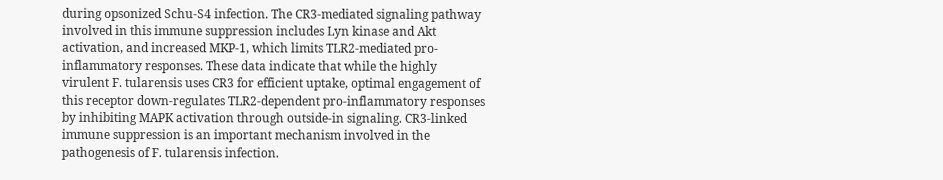during opsonized Schu-S4 infection. The CR3-mediated signaling pathway involved in this immune suppression includes Lyn kinase and Akt activation, and increased MKP-1, which limits TLR2-mediated pro-inflammatory responses. These data indicate that while the highly virulent F. tularensis uses CR3 for efficient uptake, optimal engagement of this receptor down-regulates TLR2-dependent pro-inflammatory responses by inhibiting MAPK activation through outside-in signaling. CR3-linked immune suppression is an important mechanism involved in the pathogenesis of F. tularensis infection.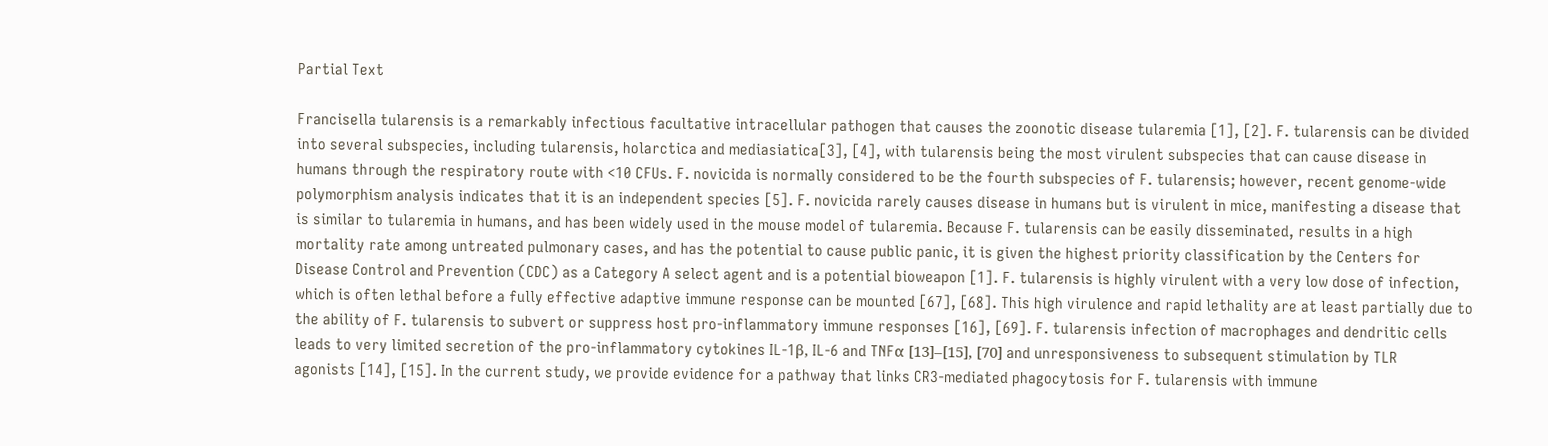Partial Text

Francisella tularensis is a remarkably infectious facultative intracellular pathogen that causes the zoonotic disease tularemia [1], [2]. F. tularensis can be divided into several subspecies, including tularensis, holarctica and mediasiatica[3], [4], with tularensis being the most virulent subspecies that can cause disease in humans through the respiratory route with <10 CFUs. F. novicida is normally considered to be the fourth subspecies of F. tularensis; however, recent genome-wide polymorphism analysis indicates that it is an independent species [5]. F. novicida rarely causes disease in humans but is virulent in mice, manifesting a disease that is similar to tularemia in humans, and has been widely used in the mouse model of tularemia. Because F. tularensis can be easily disseminated, results in a high mortality rate among untreated pulmonary cases, and has the potential to cause public panic, it is given the highest priority classification by the Centers for Disease Control and Prevention (CDC) as a Category A select agent and is a potential bioweapon [1]. F. tularensis is highly virulent with a very low dose of infection, which is often lethal before a fully effective adaptive immune response can be mounted [67], [68]. This high virulence and rapid lethality are at least partially due to the ability of F. tularensis to subvert or suppress host pro-inflammatory immune responses [16], [69]. F. tularensis infection of macrophages and dendritic cells leads to very limited secretion of the pro-inflammatory cytokines IL-1β, IL-6 and TNFα [13]–[15], [70] and unresponsiveness to subsequent stimulation by TLR agonists [14], [15]. In the current study, we provide evidence for a pathway that links CR3-mediated phagocytosis for F. tularensis with immune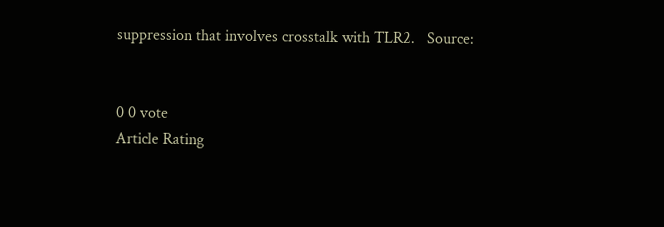suppression that involves crosstalk with TLR2.   Source:


0 0 vote
Article Rating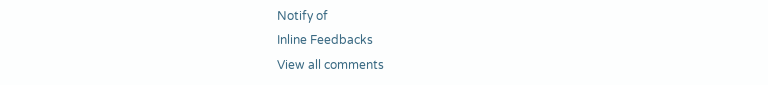Notify of
Inline Feedbacks
View all comments